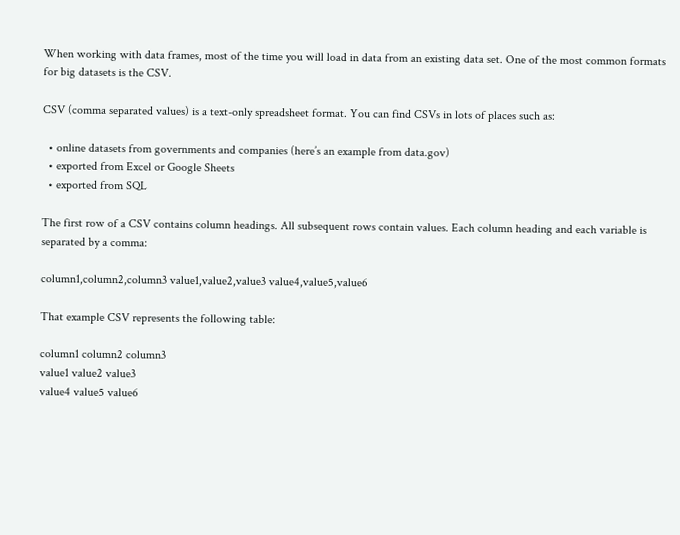When working with data frames, most of the time you will load in data from an existing data set. One of the most common formats for big datasets is the CSV.

CSV (comma separated values) is a text-only spreadsheet format. You can find CSVs in lots of places such as:

  • online datasets from governments and companies (here’s an example from data.gov)
  • exported from Excel or Google Sheets
  • exported from SQL

The first row of a CSV contains column headings. All subsequent rows contain values. Each column heading and each variable is separated by a comma:

column1,column2,column3 value1,value2,value3 value4,value5,value6

That example CSV represents the following table:

column1 column2 column3
value1 value2 value3
value4 value5 value6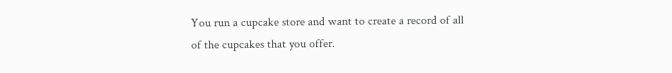You run a cupcake store and want to create a record of all of the cupcakes that you offer.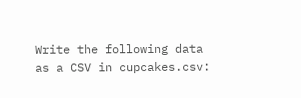Write the following data as a CSV in cupcakes.csv: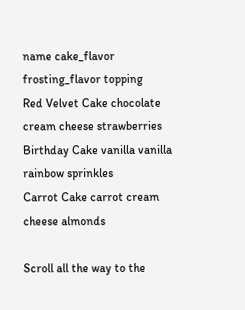name cake_flavor frosting_flavor topping
Red Velvet Cake chocolate cream cheese strawberries
Birthday Cake vanilla vanilla rainbow sprinkles
Carrot Cake carrot cream cheese almonds

Scroll all the way to the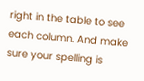right in the table to see each column. And make sure your spelling is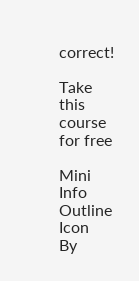correct!

Take this course for free

Mini Info Outline Icon
By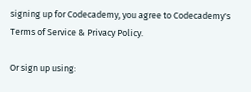signing up for Codecademy, you agree to Codecademy's Terms of Service & Privacy Policy.

Or sign up using: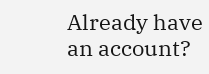Already have an account?